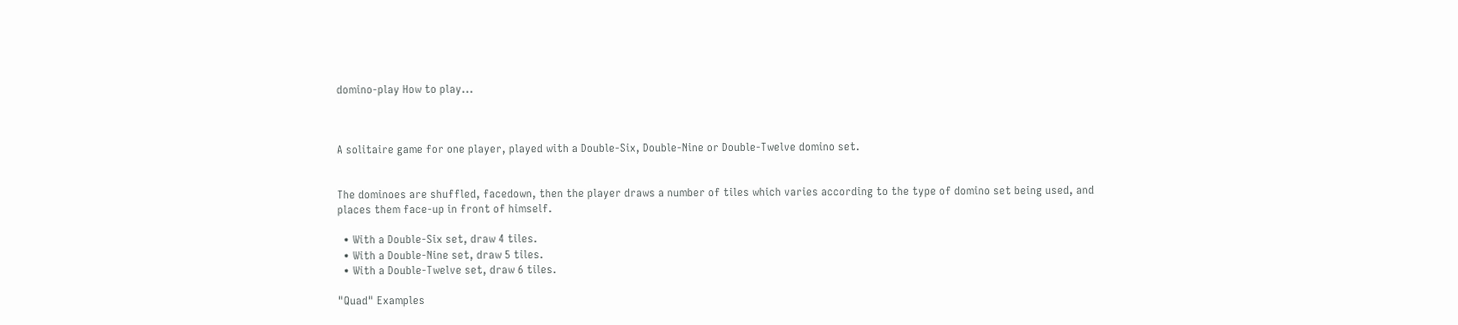domino-play How to play...



A solitaire game for one player, played with a Double-Six, Double-Nine or Double-Twelve domino set.


The dominoes are shuffled, facedown, then the player draws a number of tiles which varies according to the type of domino set being used, and places them face-up in front of himself.

  • With a Double-Six set, draw 4 tiles.
  • With a Double-Nine set, draw 5 tiles.
  • With a Double-Twelve set, draw 6 tiles.

"Quad" Examples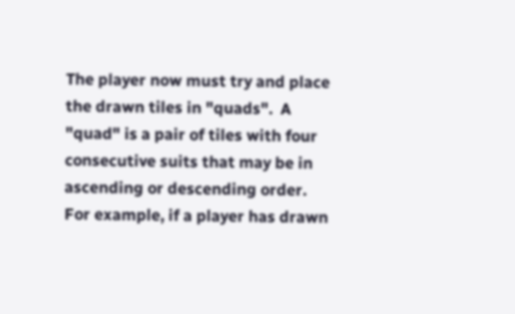The player now must try and place the drawn tiles in "quads".  A "quad" is a pair of tiles with four consecutive suits that may be in ascending or descending order.  For example, if a player has drawn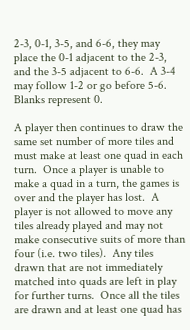2-3, 0-1, 3-5, and 6-6, they may place the 0-1 adjacent to the 2-3, and the 3-5 adjacent to 6-6.  A 3-4 may follow 1-2 or go before 5-6.  Blanks represent 0.

A player then continues to draw the same set number of more tiles and must make at least one quad in each turn.  Once a player is unable to make a quad in a turn, the games is over and the player has lost.  A player is not allowed to move any tiles already played and may not make consecutive suits of more than four (i.e. two tiles).  Any tiles drawn that are not immediately matched into quads are left in play for further turns.  Once all the tiles are drawn and at least one quad has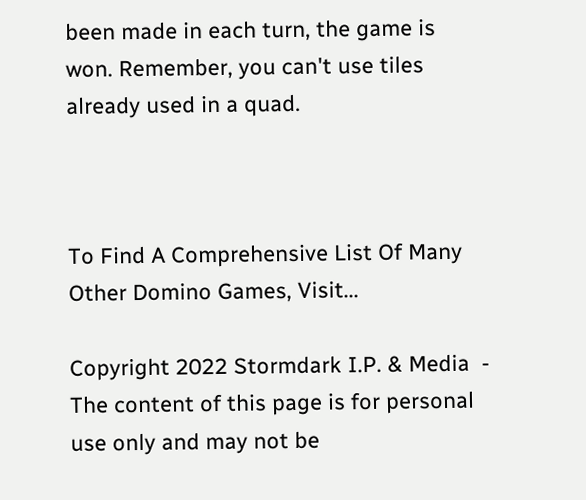been made in each turn, the game is won. Remember, you can't use tiles already used in a quad.



To Find A Comprehensive List Of Many Other Domino Games, Visit...

Copyright 2022 Stormdark I.P. & Media  -
The content of this page is for personal use only and may not be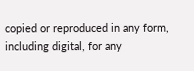copied or reproduced in any form, including digital, for any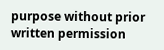purpose without prior written permission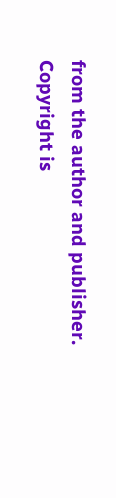from the author and publisher.  Copyright is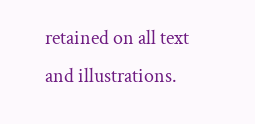retained on all text and illustrations.